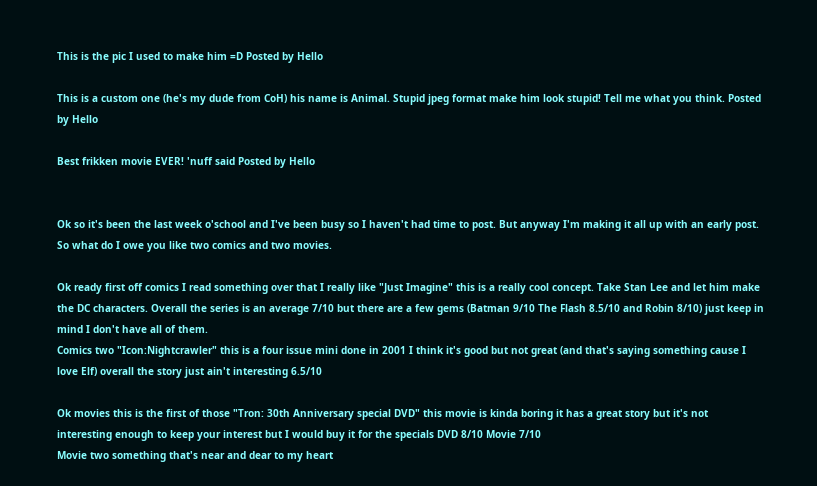This is the pic I used to make him =D Posted by Hello

This is a custom one (he's my dude from CoH) his name is Animal. Stupid jpeg format make him look stupid! Tell me what you think. Posted by Hello

Best frikken movie EVER! 'nuff said Posted by Hello


Ok so it's been the last week o'school and I've been busy so I haven't had time to post. But anyway I'm making it all up with an early post. So what do I owe you like two comics and two movies.

Ok ready first off comics I read something over that I really like "Just Imagine" this is a really cool concept. Take Stan Lee and let him make the DC characters. Overall the series is an average 7/10 but there are a few gems (Batman 9/10 The Flash 8.5/10 and Robin 8/10) just keep in mind I don't have all of them.
Comics two "Icon:Nightcrawler" this is a four issue mini done in 2001 I think it's good but not great (and that's saying something cause I love Elf) overall the story just ain't interesting 6.5/10

Ok movies this is the first of those "Tron: 30th Anniversary special DVD" this movie is kinda boring it has a great story but it's not interesting enough to keep your interest but I would buy it for the specials DVD 8/10 Movie 7/10
Movie two something that's near and dear to my heart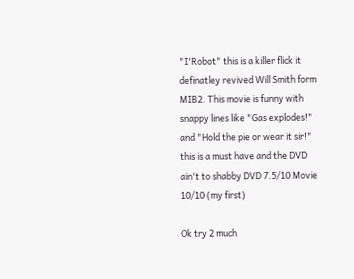"I'Robot" this is a killer flick it definatley revived Will Smith form MIB2. This movie is funny with snappy lines like "Gas explodes!" and "Hold the pie or wear it sir!" this is a must have and the DVD ain't to shabby DVD 7.5/10 Movie 10/10 (my first)

Ok try 2 much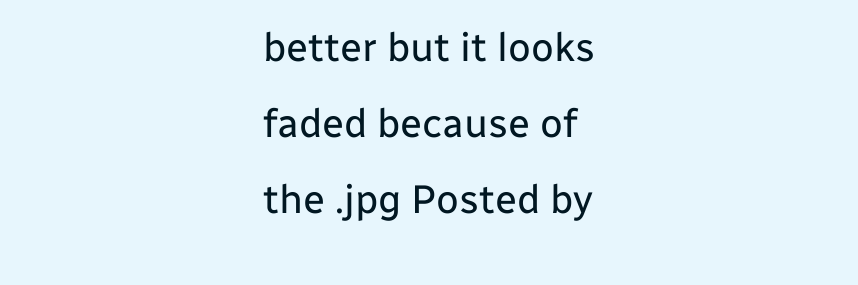better but it looks faded because of the .jpg Posted by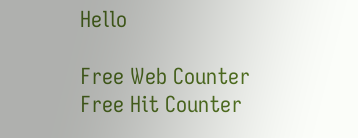Hello

Free Web Counter
Free Hit Counter